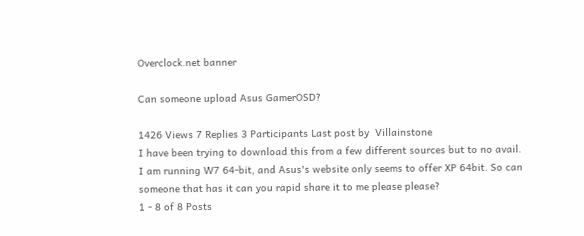Overclock.net banner

Can someone upload Asus GamerOSD?

1426 Views 7 Replies 3 Participants Last post by  Villainstone
I have been trying to download this from a few different sources but to no avail. I am running W7 64-bit, and Asus's website only seems to offer XP 64bit. So can someone that has it can you rapid share it to me please please?
1 - 8 of 8 Posts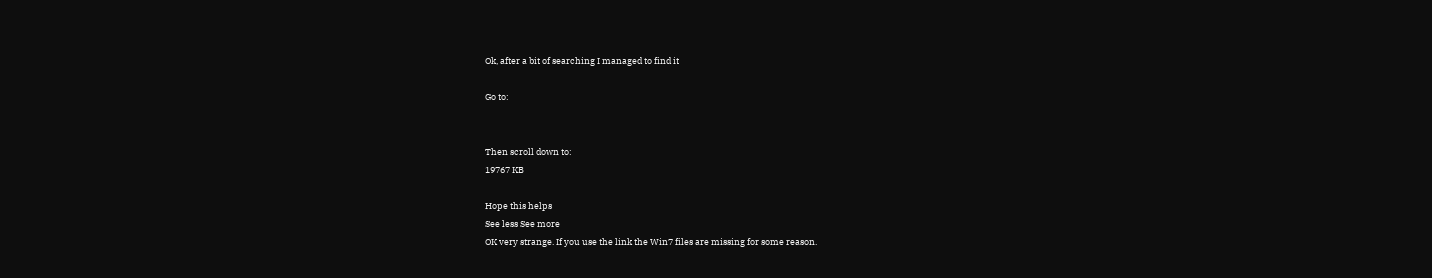Ok, after a bit of searching I managed to find it

Go to:


Then scroll down to:
19767 KB

Hope this helps
See less See more
OK very strange. If you use the link the Win7 files are missing for some reason.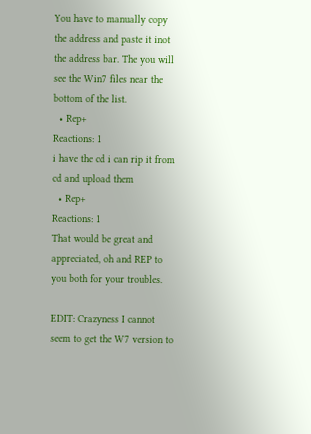You have to manually copy the address and paste it inot the address bar. The you will see the Win7 files near the bottom of the list.
  • Rep+
Reactions: 1
i have the cd i can rip it from cd and upload them
  • Rep+
Reactions: 1
That would be great and appreciated, oh and REP to you both for your troubles.

EDIT: Crazyness I cannot seem to get the W7 version to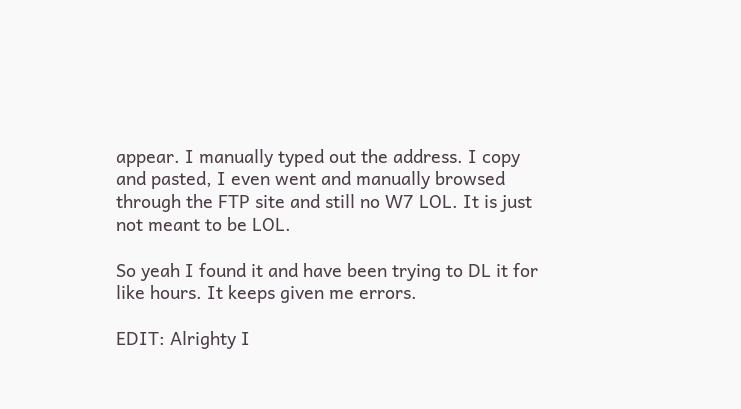appear. I manually typed out the address. I copy and pasted, I even went and manually browsed through the FTP site and still no W7 LOL. It is just not meant to be LOL.

So yeah I found it and have been trying to DL it for like hours. It keeps given me errors.

EDIT: Alrighty I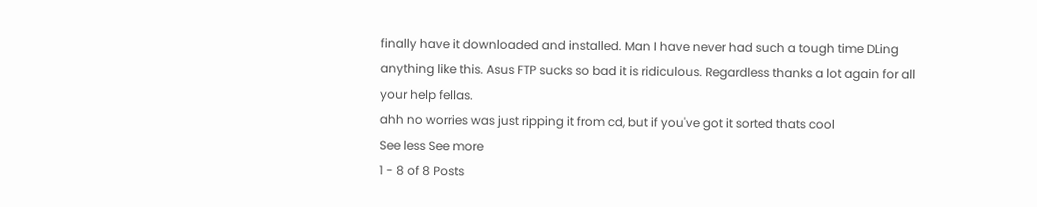finally have it downloaded and installed. Man I have never had such a tough time DLing anything like this. Asus FTP sucks so bad it is ridiculous. Regardless thanks a lot again for all your help fellas.
ahh no worries was just ripping it from cd, but if you've got it sorted thats cool
See less See more
1 - 8 of 8 Posts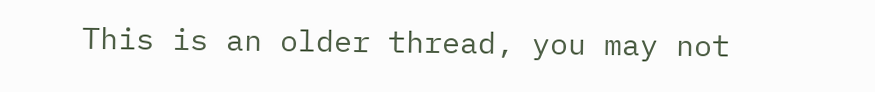This is an older thread, you may not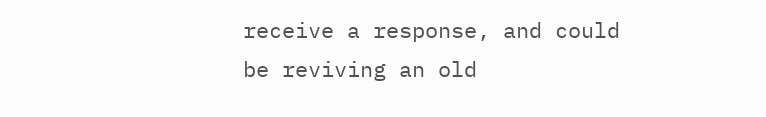receive a response, and could be reviving an old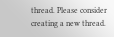thread. Please consider creating a new thread.